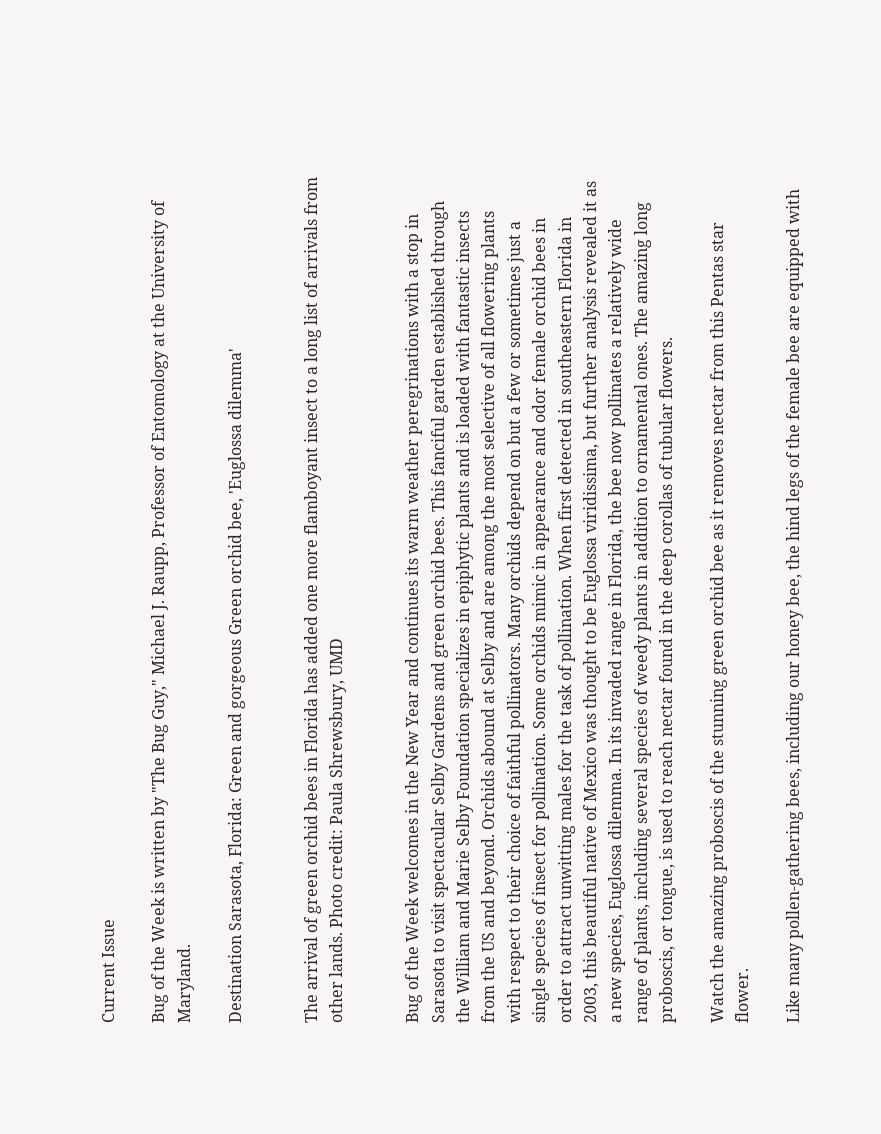Current Issue

Bug of the Week is written by "The Bug Guy," Michael J. Raupp, Professor of Entomology at the University of Maryland.

Destination Sarasota, Florida: Green and gorgeous Green orchid bee, 'Euglossa dilemma'


The arrival of green orchid bees in Florida has added one more flamboyant insect to a long list of arrivals from other lands. Photo credit: Paula Shrewsbury, UMD


Bug of the Week welcomes in the New Year and continues its warm weather peregrinations with a stop in Sarasota to visit spectacular Selby Gardens and green orchid bees. This fanciful garden established through the William and Marie Selby Foundation specializes in epiphytic plants and is loaded with fantastic insects from the US and beyond. Orchids abound at Selby and are among the most selective of all flowering plants with respect to their choice of faithful pollinators. Many orchids depend on but a few or sometimes just a single species of insect for pollination. Some orchids mimic in appearance and odor female orchid bees in order to attract unwitting males for the task of pollination. When first detected in southeastern Florida in 2003, this beautiful native of Mexico was thought to be Euglossa viridissima, but further analysis revealed it as a new species, Euglossa dilemma. In its invaded range in Florida, the bee now pollinates a relatively wide range of plants, including several species of weedy plants in addition to ornamental ones. The amazing long proboscis, or tongue, is used to reach nectar found in the deep corollas of tubular flowers.

Watch the amazing proboscis of the stunning green orchid bee as it removes nectar from this Pentas star flower.

Like many pollen-gathering bees, including our honey bee, the hind legs of the female bee are equipped with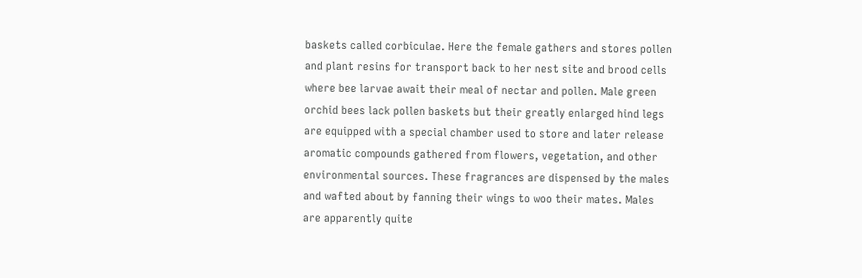baskets called corbiculae. Here the female gathers and stores pollen and plant resins for transport back to her nest site and brood cells where bee larvae await their meal of nectar and pollen. Male green orchid bees lack pollen baskets but their greatly enlarged hind legs are equipped with a special chamber used to store and later release aromatic compounds gathered from flowers, vegetation, and other environmental sources. These fragrances are dispensed by the males and wafted about by fanning their wings to woo their mates. Males are apparently quite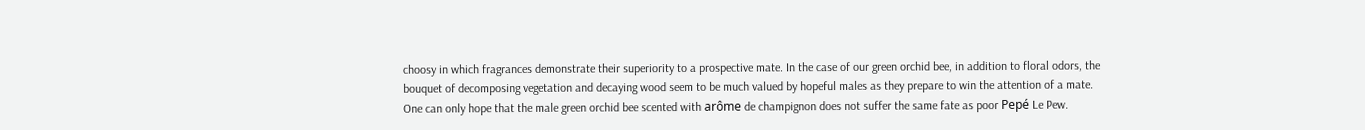choosy in which fragrances demonstrate their superiority to a prospective mate. In the case of our green orchid bee, in addition to floral odors, the bouquet of decomposing vegetation and decaying wood seem to be much valued by hopeful males as they prepare to win the attention of a mate. One can only hope that the male green orchid bee scented with arôme de champignon does not suffer the same fate as poor Pepé Le Pew.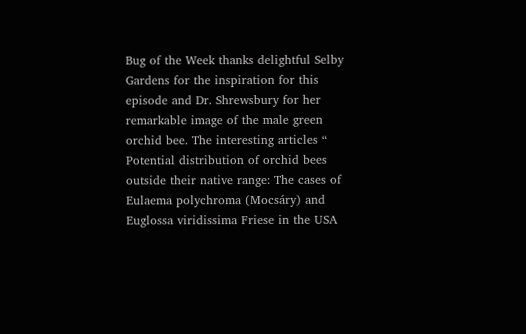Bug of the Week thanks delightful Selby Gardens for the inspiration for this episode and Dr. Shrewsbury for her remarkable image of the male green orchid bee. The interesting articles “ Potential distribution of orchid bees outside their native range: The cases of Eulaema polychroma (Mocsáry) and Euglossa viridissima Friese in the USA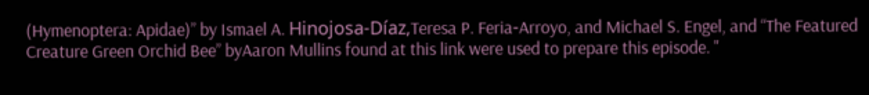(Hymenoptera: Apidae)” by Ismael A. Hinojosa‐Díaz,Teresa P. Feria‐Arroyo, and Michael S. Engel, and “The Featured Creature Green Orchid Bee” byAaron Mullins found at this link were used to prepare this episode. "